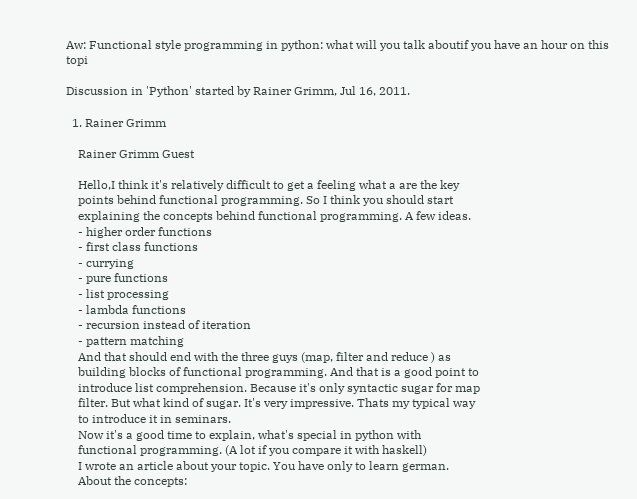Aw: Functional style programming in python: what will you talk aboutif you have an hour on this topi

Discussion in 'Python' started by Rainer Grimm, Jul 16, 2011.

  1. Rainer Grimm

    Rainer Grimm Guest

    Hello,I think it's relatively difficult to get a feeling what a are the key
    points behind functional programming. So I think you should start
    explaining the concepts behind functional programming. A few ideas.
    - higher order functions
    - first class functions
    - currying
    - pure functions
    - list processing
    - lambda functions
    - recursion instead of iteration
    - pattern matching
    And that should end with the three guys (map, filter and reduce ) as
    building blocks of functional programming. And that is a good point to
    introduce list comprehension. Because it's only syntactic sugar for map
    filter. But what kind of sugar. It's very impressive. Thats my typical way
    to introduce it in seminars.
    Now it's a good time to explain, what's special in python with
    functional programming. (A lot if you compare it with haskell)
    I wrote an article about your topic. You have only to learn german.
    About the concepts: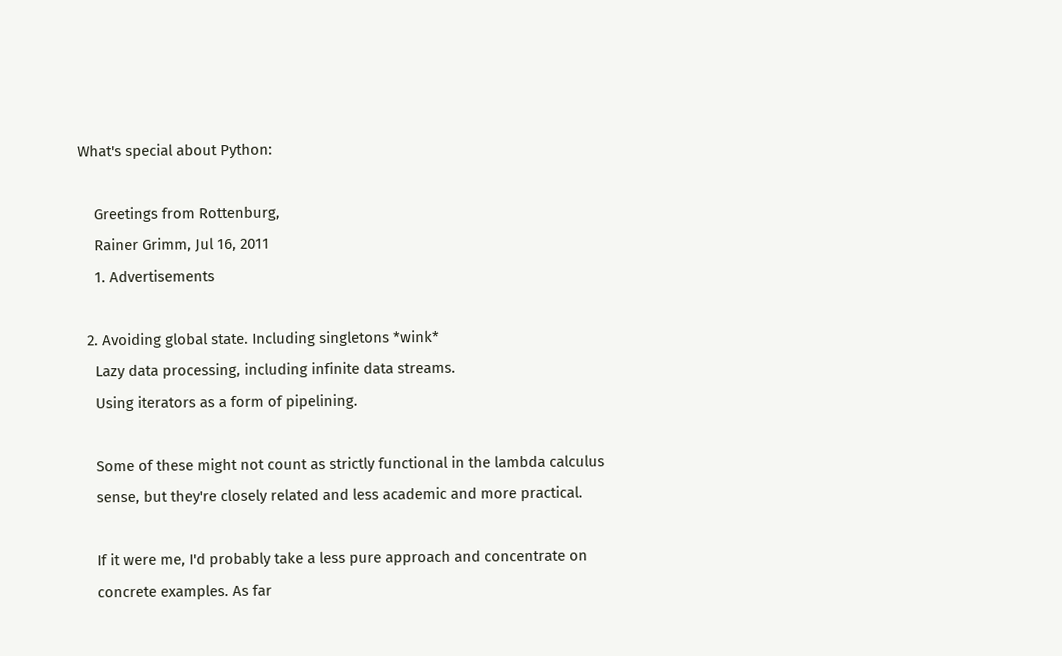What's special about Python:

    Greetings from Rottenburg,
    Rainer Grimm, Jul 16, 2011
    1. Advertisements

  2. Avoiding global state. Including singletons *wink*
    Lazy data processing, including infinite data streams.
    Using iterators as a form of pipelining.

    Some of these might not count as strictly functional in the lambda calculus
    sense, but they're closely related and less academic and more practical.

    If it were me, I'd probably take a less pure approach and concentrate on
    concrete examples. As far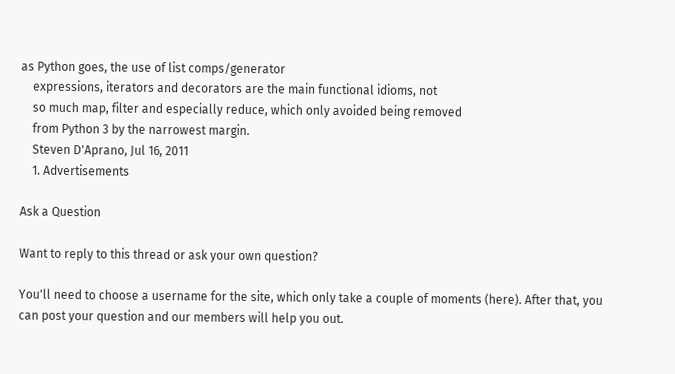as Python goes, the use of list comps/generator
    expressions, iterators and decorators are the main functional idioms, not
    so much map, filter and especially reduce, which only avoided being removed
    from Python 3 by the narrowest margin.
    Steven D'Aprano, Jul 16, 2011
    1. Advertisements

Ask a Question

Want to reply to this thread or ask your own question?

You'll need to choose a username for the site, which only take a couple of moments (here). After that, you can post your question and our members will help you out.